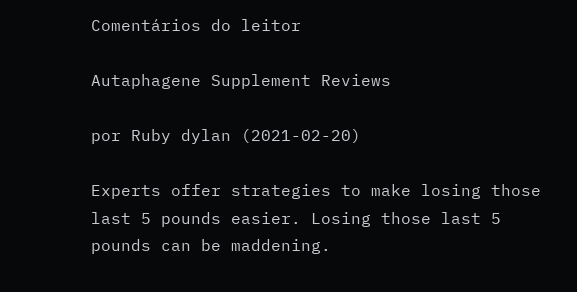Comentários do leitor

Autaphagene Supplement Reviews

por Ruby dylan (2021-02-20)

Experts offer strategies to make losing those last 5 pounds easier. Losing those last 5 pounds can be maddening.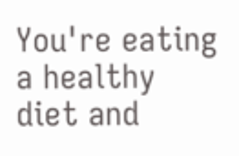You're eating a healthy diet and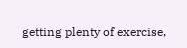getting plenty of exercise,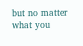but no matter what you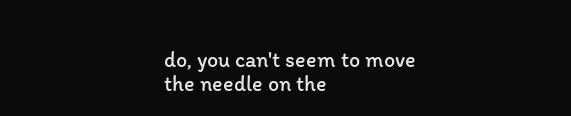do, you can't seem to move the needle on the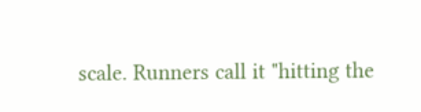scale. Runners call it "hitting the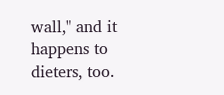wall," and it happens to dieters, too.